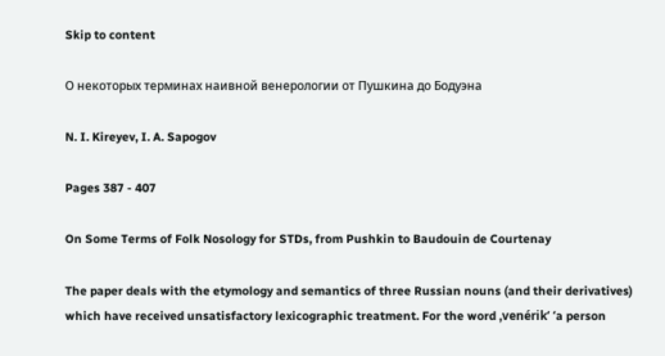Skip to content

О некоторых терминах наивной венерологии от Пушкина до Бодуэна

N. I. Kireyev, I. A. Sapogov

Pages 387 - 407

On Some Terms of Folk Nosology for STDs, from Pushkin to Baudouin de Courtenay

The paper deals with the etymology and semantics of three Russian nouns (and their derivatives) which have received unsatisfactory lexicographic treatment. For the word ‚venérik‘ ‘a person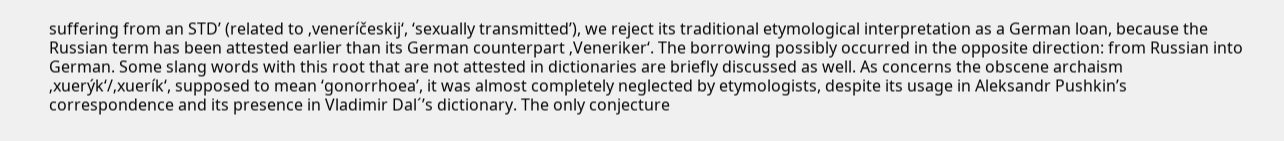suffering from an STD’ (related to ‚veneríčeskij‘, ‘sexually transmitted’), we reject its traditional etymological interpretation as a German loan, because the Russian term has been attested earlier than its German counterpart ‚Veneriker‘. The borrowing possibly occurred in the opposite direction: from Russian into German. Some slang words with this root that are not attested in dictionaries are briefly discussed as well. As concerns the obscene archaism ‚xuerýk‘/‚xuerík‘, supposed to mean ‘gonorrhoea’, it was almost completely neglected by etymologists, despite its usage in Aleksandr Pushkin’s correspondence and its presence in Vladimir Dal´’s dictionary. The only conjecture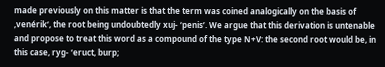made previously on this matter is that the term was coined analogically on the basis of ‚venérik‘, the root being undoubtedly xuj- ‘penis’. We argue that this derivation is untenable and propose to treat this word as a compound of the type N+V: the second root would be, in this case, ryg- ‘eruct, burp;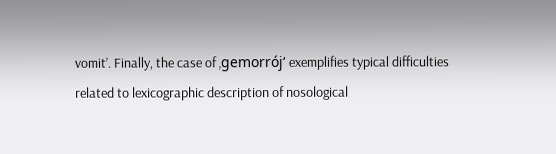vomit’. Finally, the case of ‚gemorrój‘ exemplifies typical difficulties related to lexicographic description of nosological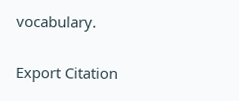vocabulary.


Export Citation